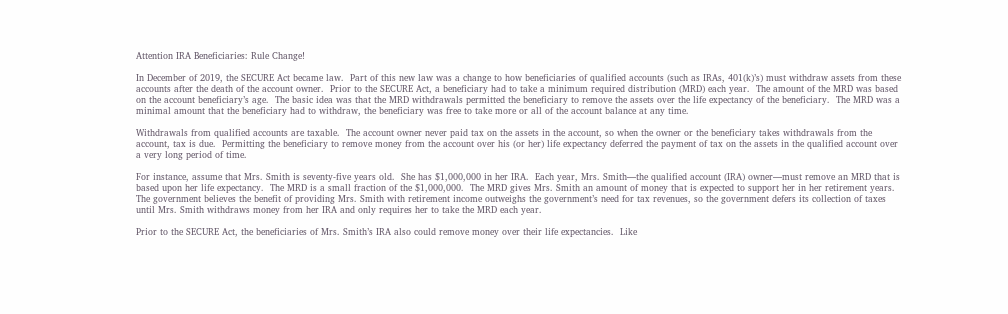Attention IRA Beneficiaries: Rule Change!

In December of 2019, the SECURE Act became law.  Part of this new law was a change to how beneficiaries of qualified accounts (such as IRAs, 401(k)’s) must withdraw assets from these accounts after the death of the account owner.  Prior to the SECURE Act, a beneficiary had to take a minimum required distribution (MRD) each year.  The amount of the MRD was based on the account beneficiary’s age.  The basic idea was that the MRD withdrawals permitted the beneficiary to remove the assets over the life expectancy of the beneficiary.  The MRD was a minimal amount that the beneficiary had to withdraw, the beneficiary was free to take more or all of the account balance at any time.

Withdrawals from qualified accounts are taxable.  The account owner never paid tax on the assets in the account, so when the owner or the beneficiary takes withdrawals from the account, tax is due.  Permitting the beneficiary to remove money from the account over his (or her) life expectancy deferred the payment of tax on the assets in the qualified account over a very long period of time.

For instance, assume that Mrs. Smith is seventy-five years old.  She has $1,000,000 in her IRA.  Each year, Mrs. Smith—the qualified account (IRA) owner—must remove an MRD that is based upon her life expectancy.  The MRD is a small fraction of the $1,000,000.  The MRD gives Mrs. Smith an amount of money that is expected to support her in her retirement years.  The government believes the benefit of providing Mrs. Smith with retirement income outweighs the government’s need for tax revenues, so the government defers its collection of taxes until Mrs. Smith withdraws money from her IRA and only requires her to take the MRD each year.

Prior to the SECURE Act, the beneficiaries of Mrs. Smith’s IRA also could remove money over their life expectancies.  Like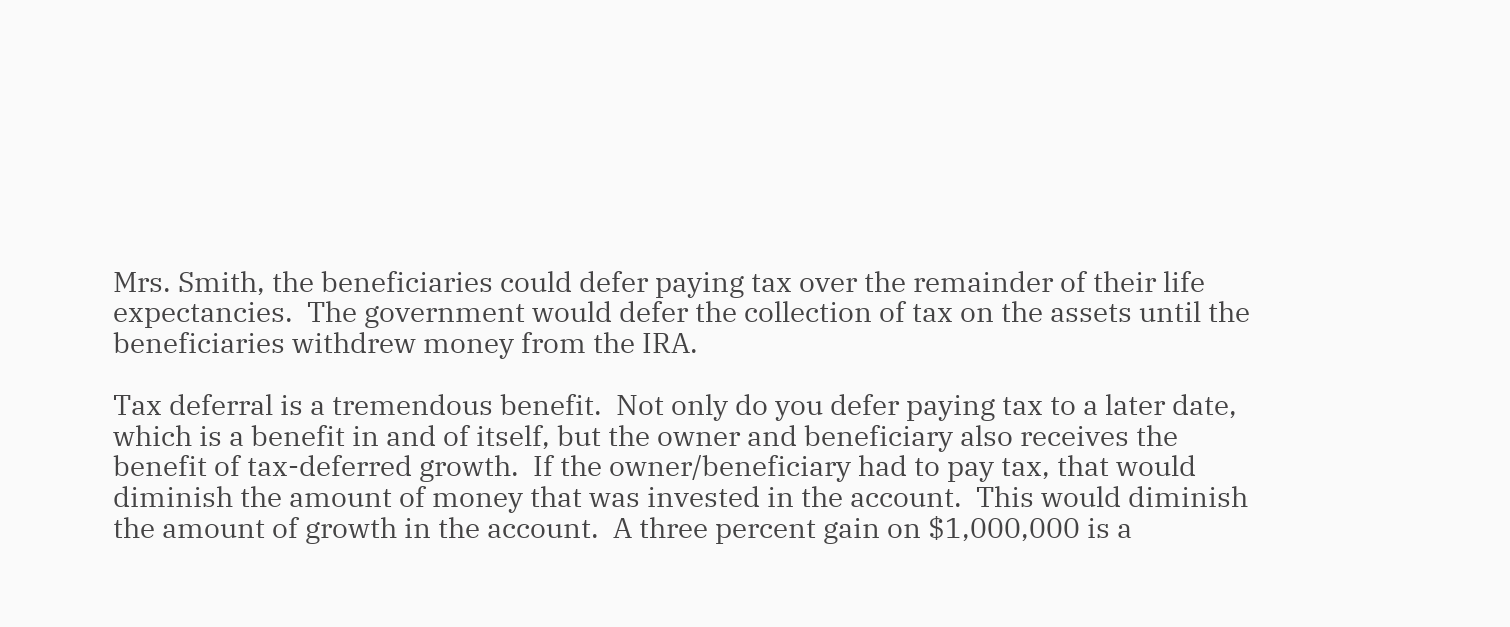Mrs. Smith, the beneficiaries could defer paying tax over the remainder of their life expectancies.  The government would defer the collection of tax on the assets until the beneficiaries withdrew money from the IRA.

Tax deferral is a tremendous benefit.  Not only do you defer paying tax to a later date, which is a benefit in and of itself, but the owner and beneficiary also receives the benefit of tax-deferred growth.  If the owner/beneficiary had to pay tax, that would diminish the amount of money that was invested in the account.  This would diminish the amount of growth in the account.  A three percent gain on $1,000,000 is a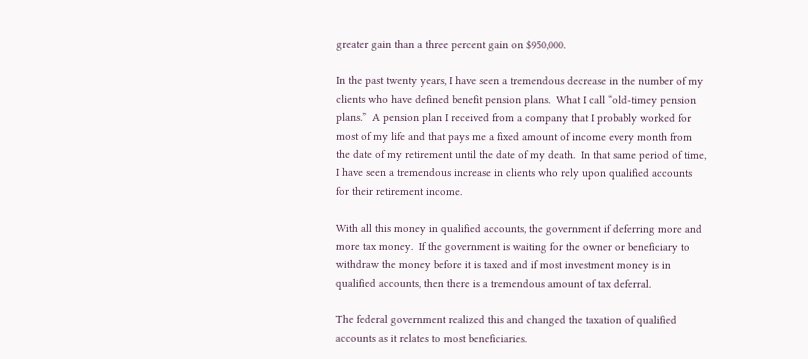greater gain than a three percent gain on $950,000.

In the past twenty years, I have seen a tremendous decrease in the number of my clients who have defined benefit pension plans.  What I call “old-timey pension plans.”  A pension plan I received from a company that I probably worked for most of my life and that pays me a fixed amount of income every month from the date of my retirement until the date of my death.  In that same period of time, I have seen a tremendous increase in clients who rely upon qualified accounts for their retirement income.

With all this money in qualified accounts, the government if deferring more and more tax money.  If the government is waiting for the owner or beneficiary to withdraw the money before it is taxed and if most investment money is in qualified accounts, then there is a tremendous amount of tax deferral.

The federal government realized this and changed the taxation of qualified accounts as it relates to most beneficiaries.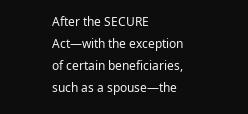After the SECURE Act—with the exception of certain beneficiaries, such as a spouse—the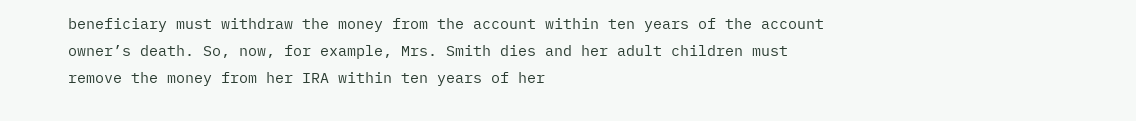beneficiary must withdraw the money from the account within ten years of the account owner’s death. So, now, for example, Mrs. Smith dies and her adult children must remove the money from her IRA within ten years of her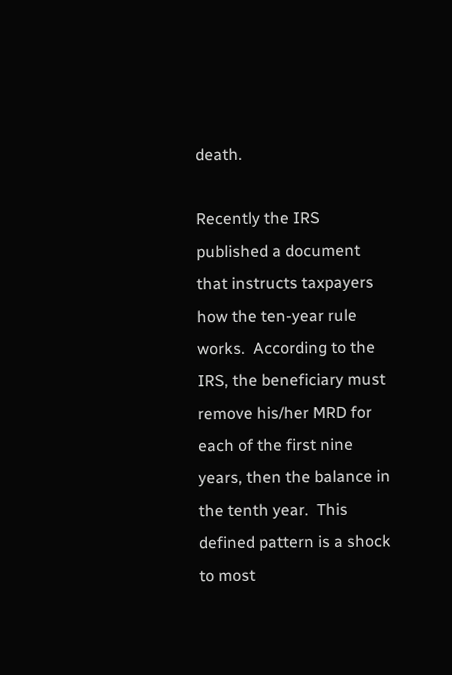death.

Recently the IRS published a document that instructs taxpayers how the ten-year rule works.  According to the IRS, the beneficiary must remove his/her MRD for each of the first nine years, then the balance in the tenth year.  This defined pattern is a shock to most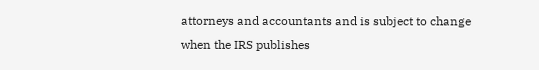attorneys and accountants and is subject to change when the IRS publishes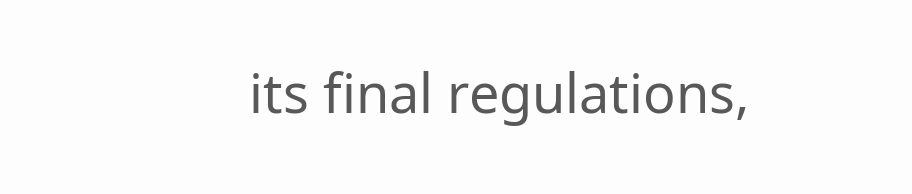its final regulations,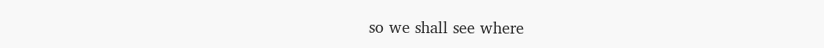so we shall see where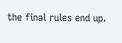the final rules end up.